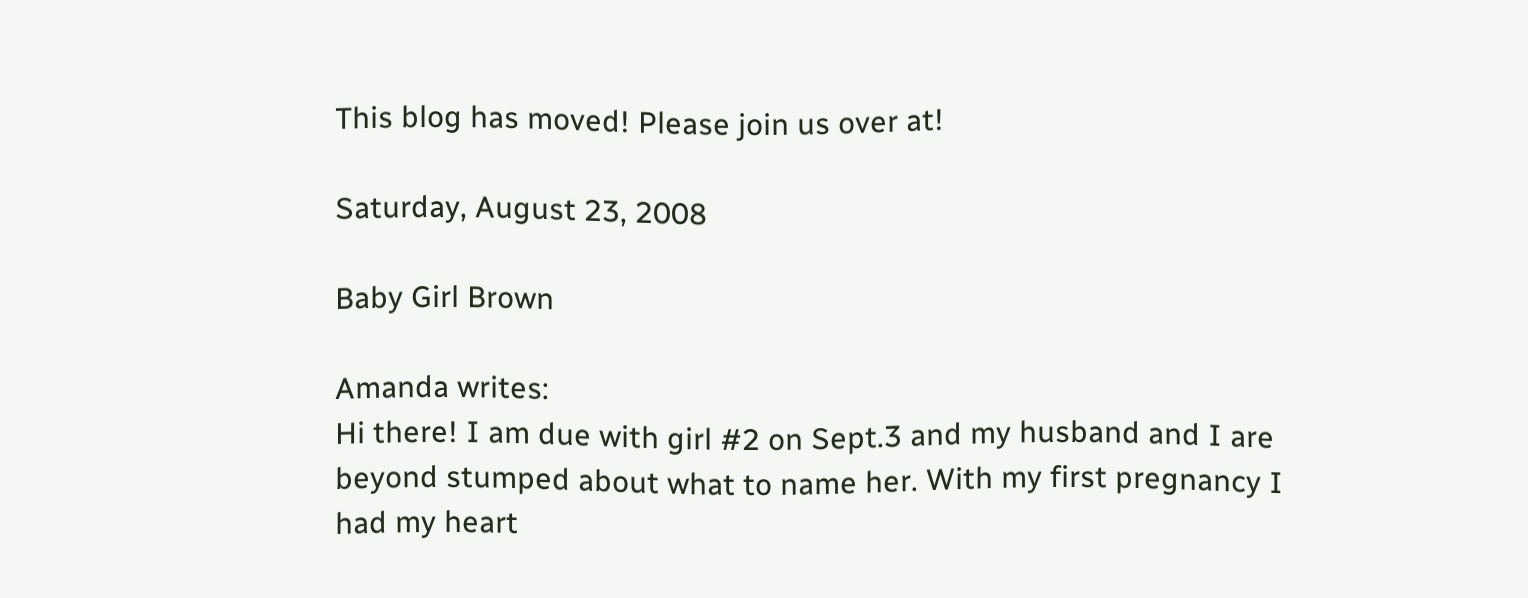This blog has moved! Please join us over at!

Saturday, August 23, 2008

Baby Girl Brown

Amanda writes:
Hi there! I am due with girl #2 on Sept.3 and my husband and I are beyond stumped about what to name her. With my first pregnancy I had my heart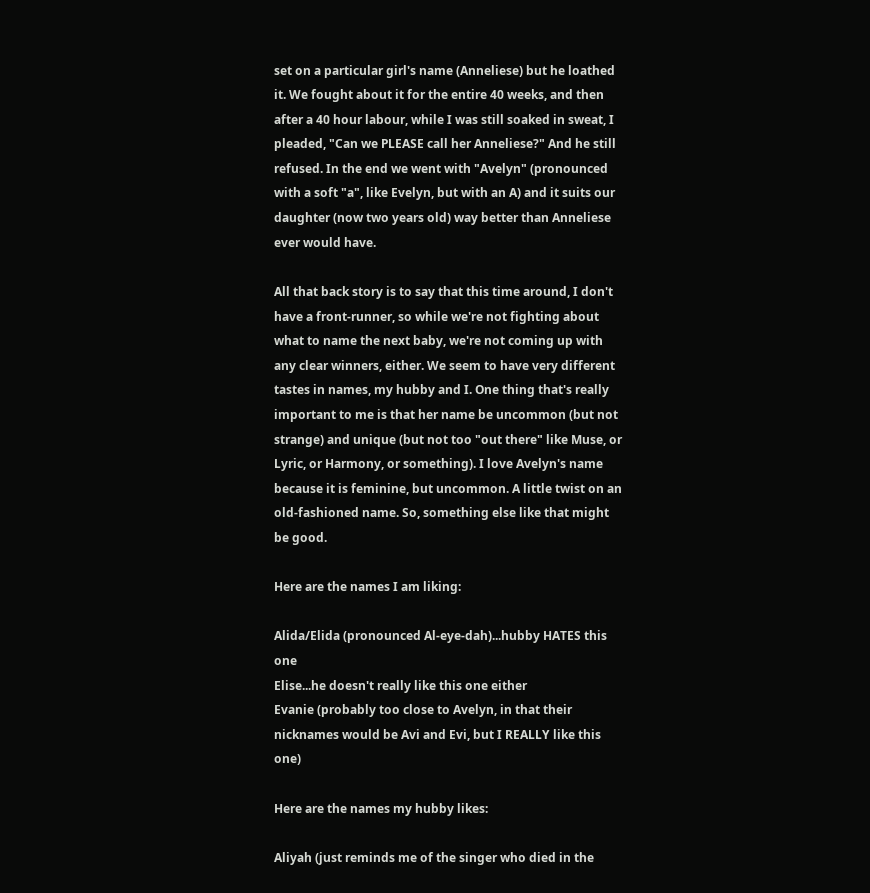set on a particular girl's name (Anneliese) but he loathed it. We fought about it for the entire 40 weeks, and then after a 40 hour labour, while I was still soaked in sweat, I pleaded, "Can we PLEASE call her Anneliese?" And he still refused. In the end we went with "Avelyn" (pronounced with a soft "a", like Evelyn, but with an A) and it suits our daughter (now two years old) way better than Anneliese ever would have.

All that back story is to say that this time around, I don't have a front-runner, so while we're not fighting about what to name the next baby, we're not coming up with any clear winners, either. We seem to have very different tastes in names, my hubby and I. One thing that's really important to me is that her name be uncommon (but not strange) and unique (but not too "out there" like Muse, or Lyric, or Harmony, or something). I love Avelyn's name because it is feminine, but uncommon. A little twist on an old-fashioned name. So, something else like that might be good.

Here are the names I am liking:

Alida/Elida (pronounced Al-eye-dah)...hubby HATES this one
Elise...he doesn't really like this one either
Evanie (probably too close to Avelyn, in that their nicknames would be Avi and Evi, but I REALLY like this one)

Here are the names my hubby likes:

Aliyah (just reminds me of the singer who died in the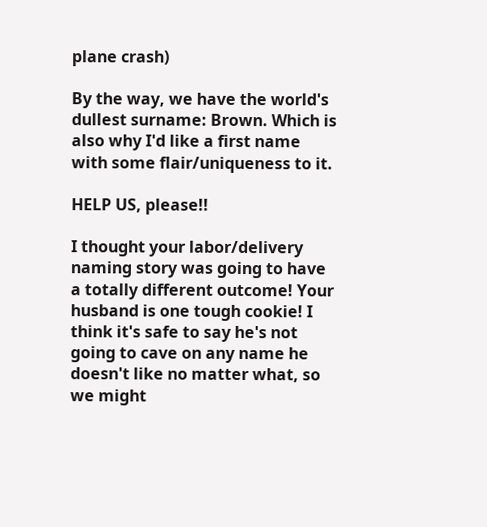plane crash)

By the way, we have the world's dullest surname: Brown. Which is also why I'd like a first name with some flair/uniqueness to it.

HELP US, please!!

I thought your labor/delivery naming story was going to have a totally different outcome! Your husband is one tough cookie! I think it's safe to say he's not going to cave on any name he doesn't like no matter what, so we might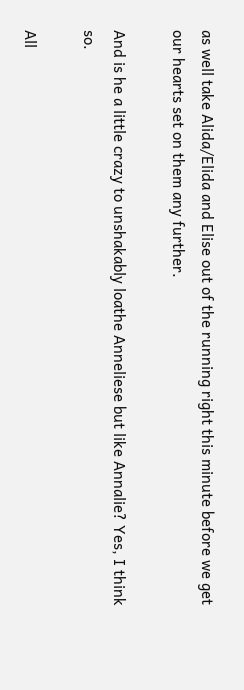as well take Alida/Elida and Elise out of the running right this minute before we get our hearts set on them any further.

And is he a little crazy to unshakably loathe Anneliese but like Annalie? Yes, I think so.

All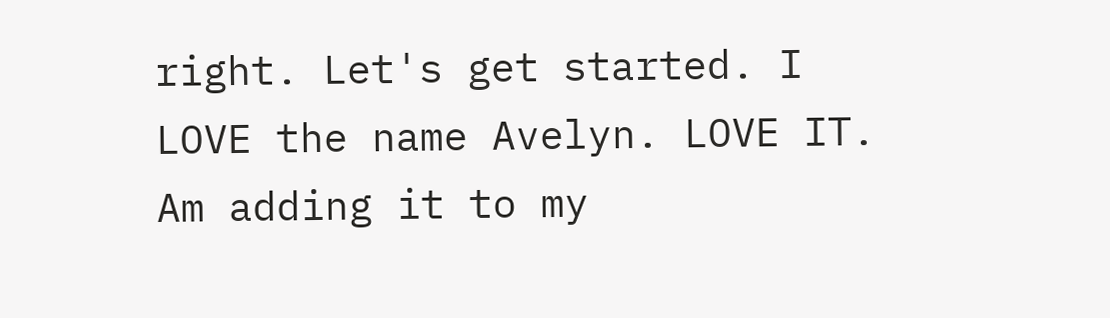right. Let's get started. I LOVE the name Avelyn. LOVE IT. Am adding it to my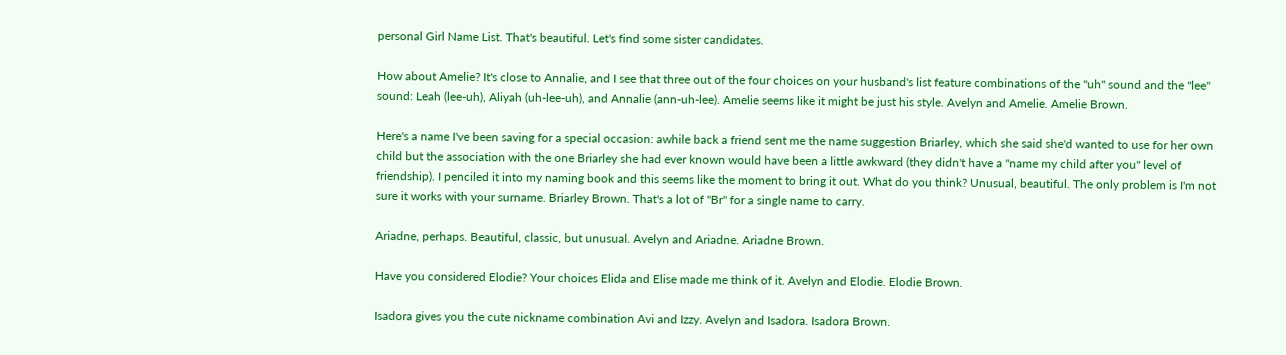personal Girl Name List. That's beautiful. Let's find some sister candidates.

How about Amelie? It's close to Annalie, and I see that three out of the four choices on your husband's list feature combinations of the "uh" sound and the "lee" sound: Leah (lee-uh), Aliyah (uh-lee-uh), and Annalie (ann-uh-lee). Amelie seems like it might be just his style. Avelyn and Amelie. Amelie Brown.

Here's a name I've been saving for a special occasion: awhile back a friend sent me the name suggestion Briarley, which she said she'd wanted to use for her own child but the association with the one Briarley she had ever known would have been a little awkward (they didn't have a "name my child after you" level of friendship). I penciled it into my naming book and this seems like the moment to bring it out. What do you think? Unusual, beautiful. The only problem is I'm not sure it works with your surname. Briarley Brown. That's a lot of "Br" for a single name to carry.

Ariadne, perhaps. Beautiful, classic, but unusual. Avelyn and Ariadne. Ariadne Brown.

Have you considered Elodie? Your choices Elida and Elise made me think of it. Avelyn and Elodie. Elodie Brown.

Isadora gives you the cute nickname combination Avi and Izzy. Avelyn and Isadora. Isadora Brown.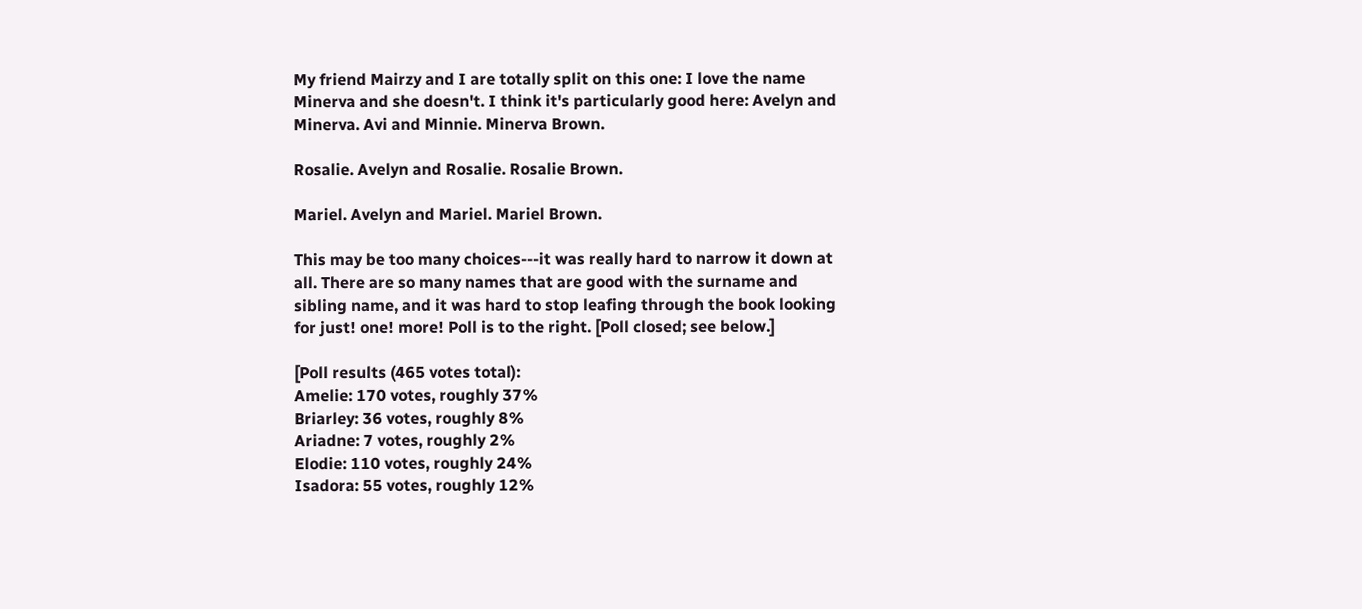My friend Mairzy and I are totally split on this one: I love the name Minerva and she doesn't. I think it's particularly good here: Avelyn and Minerva. Avi and Minnie. Minerva Brown.

Rosalie. Avelyn and Rosalie. Rosalie Brown.

Mariel. Avelyn and Mariel. Mariel Brown.

This may be too many choices---it was really hard to narrow it down at all. There are so many names that are good with the surname and sibling name, and it was hard to stop leafing through the book looking for just! one! more! Poll is to the right. [Poll closed; see below.]

[Poll results (465 votes total):
Amelie: 170 votes, roughly 37%
Briarley: 36 votes, roughly 8%
Ariadne: 7 votes, roughly 2%
Elodie: 110 votes, roughly 24%
Isadora: 55 votes, roughly 12%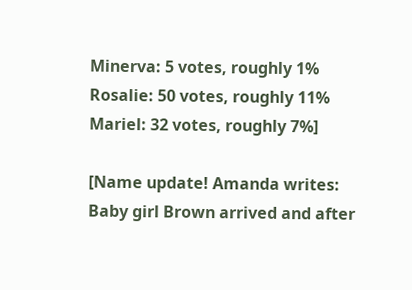Minerva: 5 votes, roughly 1%
Rosalie: 50 votes, roughly 11%
Mariel: 32 votes, roughly 7%]

[Name update! Amanda writes:
Baby girl Brown arrived and after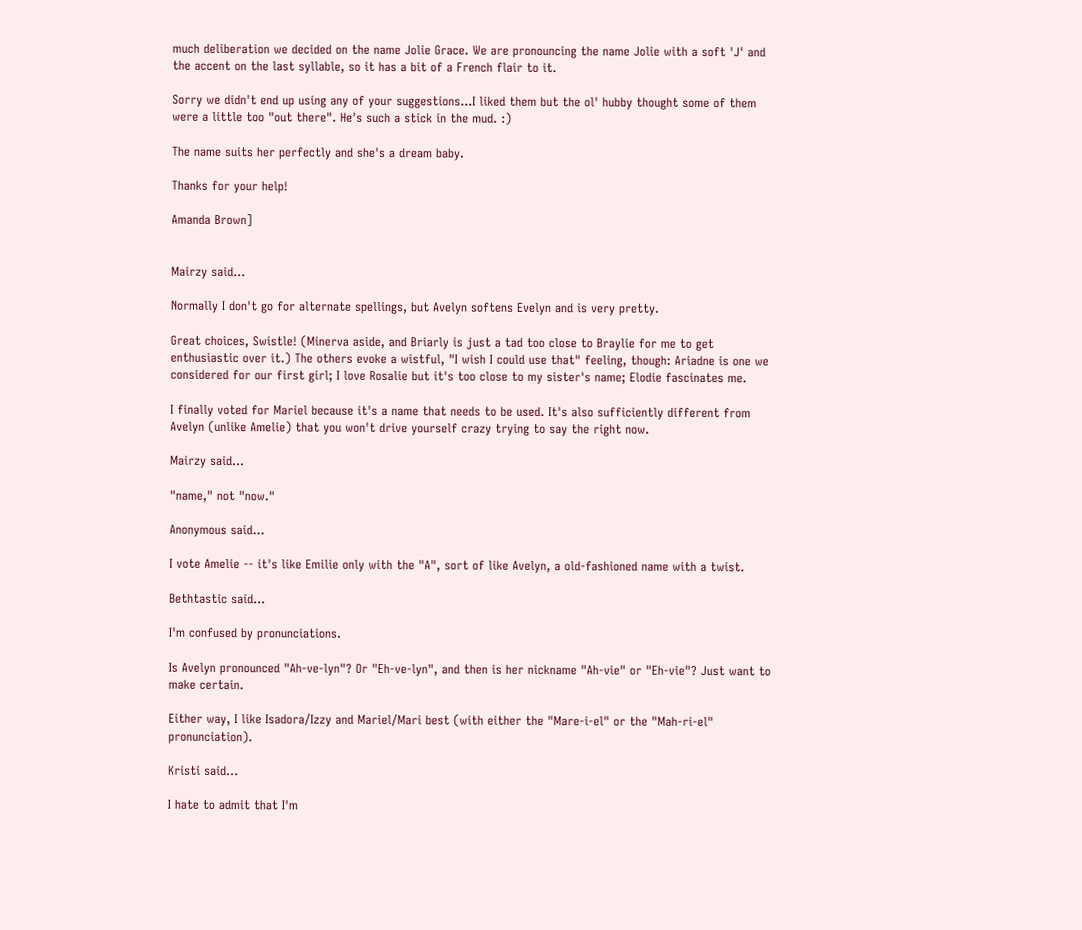much deliberation we decided on the name Jolie Grace. We are pronouncing the name Jolie with a soft 'J' and the accent on the last syllable, so it has a bit of a French flair to it.

Sorry we didn't end up using any of your suggestions...I liked them but the ol' hubby thought some of them were a little too "out there". He's such a stick in the mud. :)

The name suits her perfectly and she's a dream baby.

Thanks for your help!

Amanda Brown]


Mairzy said...

Normally I don't go for alternate spellings, but Avelyn softens Evelyn and is very pretty.

Great choices, Swistle! (Minerva aside, and Briarly is just a tad too close to Braylie for me to get enthusiastic over it.) The others evoke a wistful, "I wish I could use that" feeling, though: Ariadne is one we considered for our first girl; I love Rosalie but it's too close to my sister's name; Elodie fascinates me.

I finally voted for Mariel because it's a name that needs to be used. It's also sufficiently different from Avelyn (unlike Amelie) that you won't drive yourself crazy trying to say the right now.

Mairzy said...

"name," not "now."

Anonymous said...

I vote Amelie -- it's like Emilie only with the "A", sort of like Avelyn, a old-fashioned name with a twist.

Bethtastic said...

I'm confused by pronunciations.

Is Avelyn pronounced "Ah-ve-lyn"? Or "Eh-ve-lyn", and then is her nickname "Ah-vie" or "Eh-vie"? Just want to make certain.

Either way, I like Isadora/Izzy and Mariel/Mari best (with either the "Mare-i-el" or the "Mah-ri-el" pronunciation).

Kristi said...

I hate to admit that I'm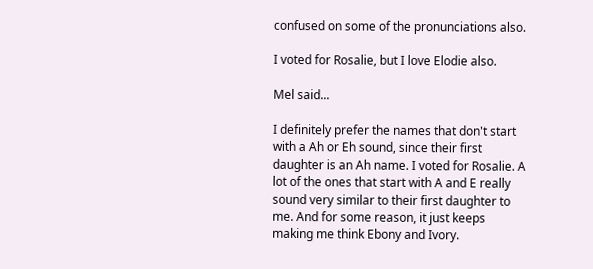confused on some of the pronunciations also.

I voted for Rosalie, but I love Elodie also.

Mel said...

I definitely prefer the names that don't start with a Ah or Eh sound, since their first daughter is an Ah name. I voted for Rosalie. A lot of the ones that start with A and E really sound very similar to their first daughter to me. And for some reason, it just keeps making me think Ebony and Ivory.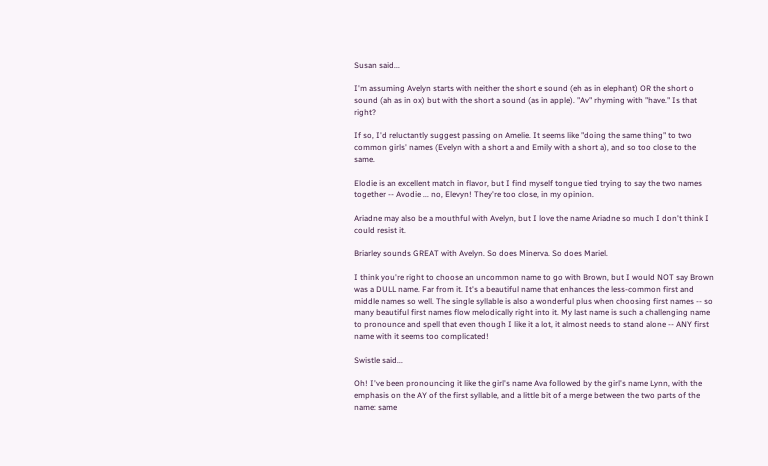Susan said...

I'm assuming Avelyn starts with neither the short e sound (eh as in elephant) OR the short o sound (ah as in ox) but with the short a sound (as in apple). "Av" rhyming with "have." Is that right?

If so, I'd reluctantly suggest passing on Amelie. It seems like "doing the same thing" to two common girls' names (Evelyn with a short a and Emily with a short a), and so too close to the same.

Elodie is an excellent match in flavor, but I find myself tongue tied trying to say the two names together -- Avodie ... no, Elevyn! They're too close, in my opinion.

Ariadne may also be a mouthful with Avelyn, but I love the name Ariadne so much I don't think I could resist it.

Briarley sounds GREAT with Avelyn. So does Minerva. So does Mariel.

I think you're right to choose an uncommon name to go with Brown, but I would NOT say Brown was a DULL name. Far from it. It's a beautiful name that enhances the less-common first and middle names so well. The single syllable is also a wonderful plus when choosing first names -- so many beautiful first names flow melodically right into it. My last name is such a challenging name to pronounce and spell that even though I like it a lot, it almost needs to stand alone -- ANY first name with it seems too complicated!

Swistle said...

Oh! I've been pronouncing it like the girl's name Ava followed by the girl's name Lynn, with the emphasis on the AY of the first syllable, and a little bit of a merge between the two parts of the name: same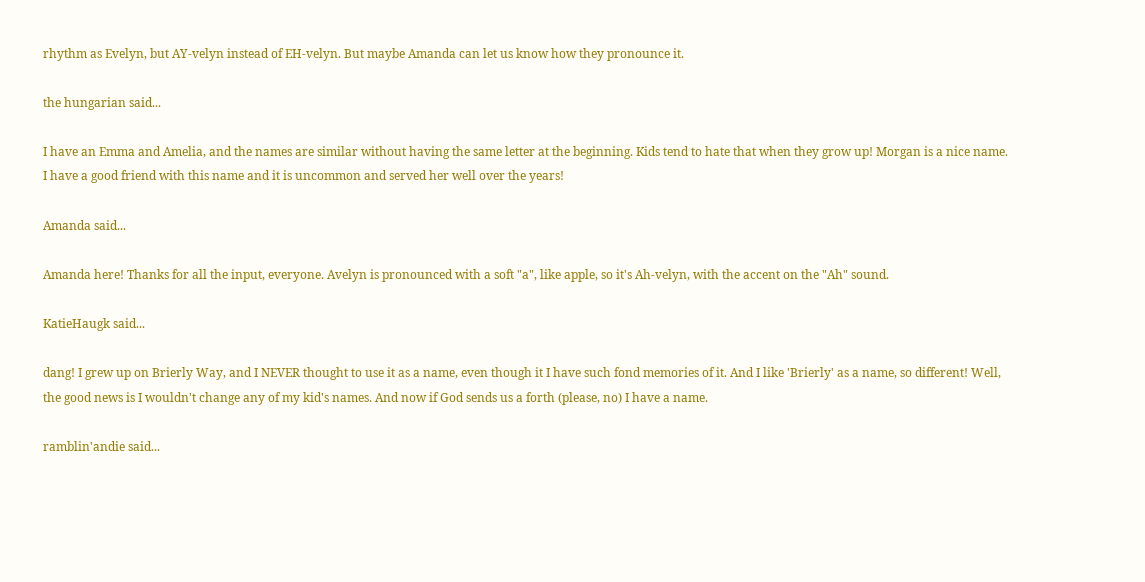rhythm as Evelyn, but AY-velyn instead of EH-velyn. But maybe Amanda can let us know how they pronounce it.

the hungarian said...

I have an Emma and Amelia, and the names are similar without having the same letter at the beginning. Kids tend to hate that when they grow up! Morgan is a nice name. I have a good friend with this name and it is uncommon and served her well over the years!

Amanda said...

Amanda here! Thanks for all the input, everyone. Avelyn is pronounced with a soft "a", like apple, so it's Ah-velyn, with the accent on the "Ah" sound.

KatieHaugk said...

dang! I grew up on Brierly Way, and I NEVER thought to use it as a name, even though it I have such fond memories of it. And I like 'Brierly' as a name, so different! Well, the good news is I wouldn't change any of my kid's names. And now if God sends us a forth (please, no) I have a name.

ramblin'andie said...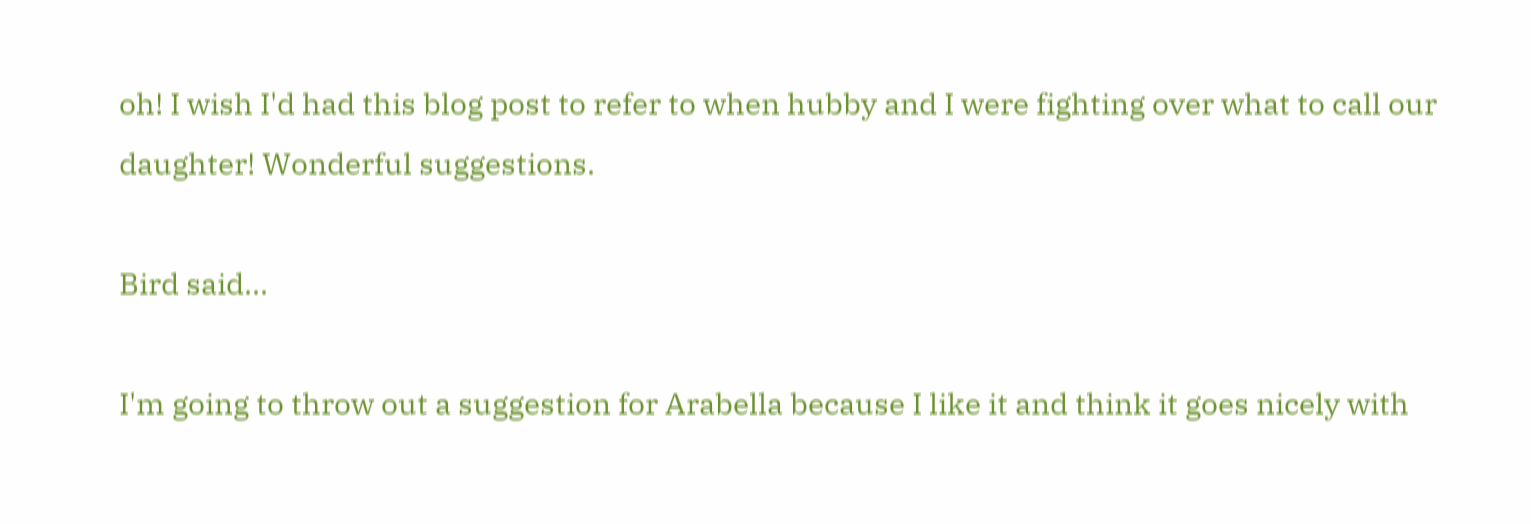oh! I wish I'd had this blog post to refer to when hubby and I were fighting over what to call our daughter! Wonderful suggestions.

Bird said...

I'm going to throw out a suggestion for Arabella because I like it and think it goes nicely with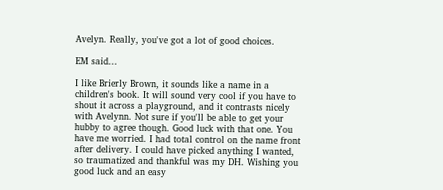Avelyn. Really, you've got a lot of good choices.

EM said...

I like Brierly Brown, it sounds like a name in a children's book. It will sound very cool if you have to shout it across a playground, and it contrasts nicely with Avelynn. Not sure if you'll be able to get your hubby to agree though. Good luck with that one. You have me worried. I had total control on the name front after delivery. I could have picked anything I wanted, so traumatized and thankful was my DH. Wishing you good luck and an easy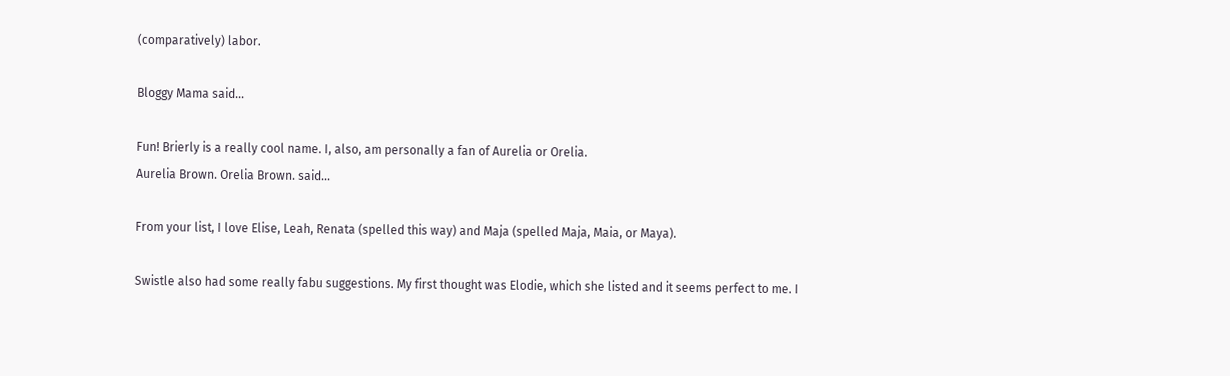(comparatively) labor.

Bloggy Mama said...

Fun! Brierly is a really cool name. I, also, am personally a fan of Aurelia or Orelia.
Aurelia Brown. Orelia Brown. said...

From your list, I love Elise, Leah, Renata (spelled this way) and Maja (spelled Maja, Maia, or Maya).

Swistle also had some really fabu suggestions. My first thought was Elodie, which she listed and it seems perfect to me. I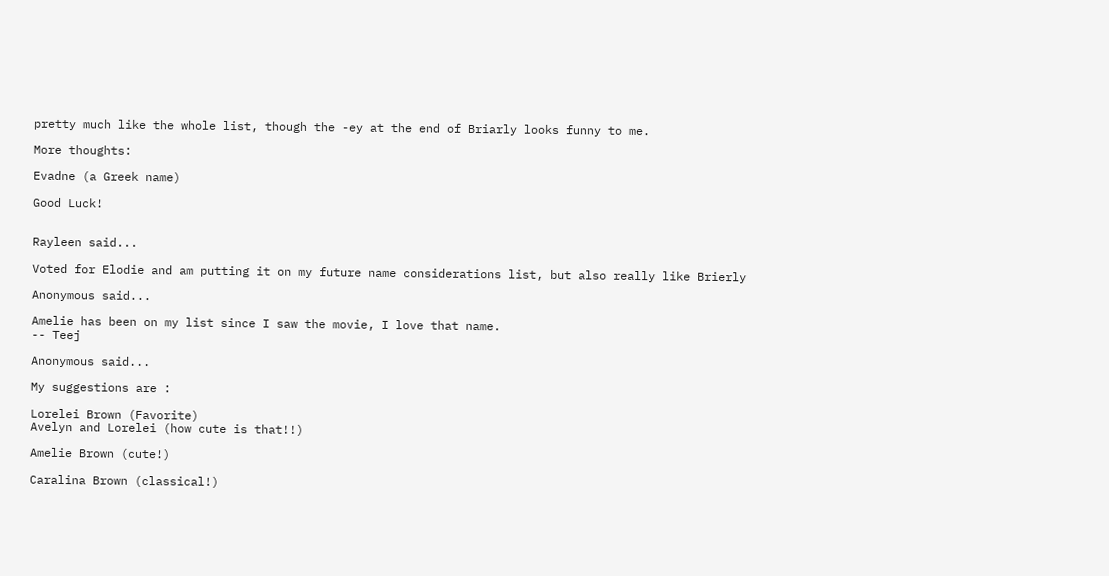pretty much like the whole list, though the -ey at the end of Briarly looks funny to me.

More thoughts:

Evadne (a Greek name)

Good Luck!


Rayleen said...

Voted for Elodie and am putting it on my future name considerations list, but also really like Brierly

Anonymous said...

Amelie has been on my list since I saw the movie, I love that name.
-- Teej

Anonymous said...

My suggestions are :

Lorelei Brown (Favorite)
Avelyn and Lorelei (how cute is that!!)

Amelie Brown (cute!)

Caralina Brown (classical!)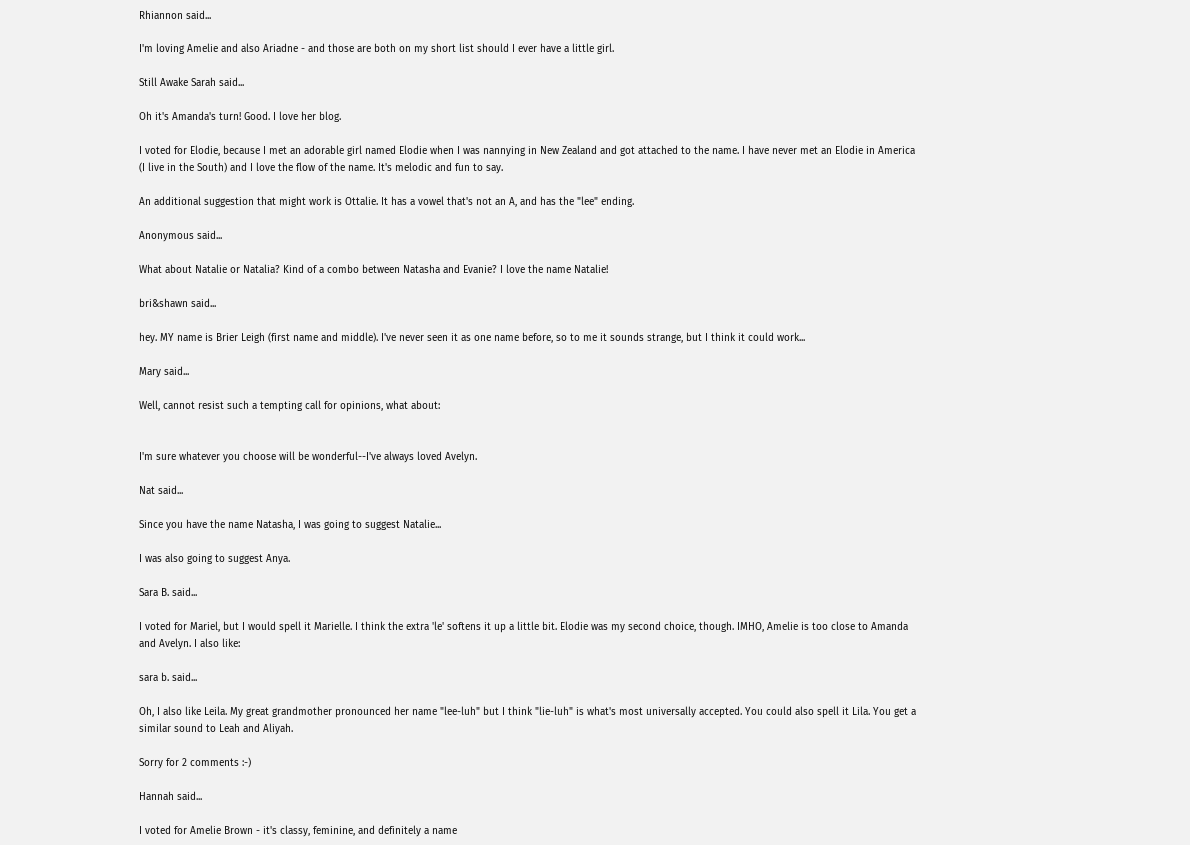Rhiannon said...

I'm loving Amelie and also Ariadne - and those are both on my short list should I ever have a little girl.

Still Awake Sarah said...

Oh it's Amanda's turn! Good. I love her blog.

I voted for Elodie, because I met an adorable girl named Elodie when I was nannying in New Zealand and got attached to the name. I have never met an Elodie in America (I live in the South) and I love the flow of the name. It's melodic and fun to say.

An additional suggestion that might work is Ottalie. It has a vowel that's not an A, and has the "lee" ending.

Anonymous said...

What about Natalie or Natalia? Kind of a combo between Natasha and Evanie? I love the name Natalie!

bri&shawn said...

hey. MY name is Brier Leigh (first name and middle). I've never seen it as one name before, so to me it sounds strange, but I think it could work...

Mary said...

Well, cannot resist such a tempting call for opinions, what about:


I'm sure whatever you choose will be wonderful--I've always loved Avelyn.

Nat said...

Since you have the name Natasha, I was going to suggest Natalie...

I was also going to suggest Anya.

Sara B. said...

I voted for Mariel, but I would spell it Marielle. I think the extra 'le' softens it up a little bit. Elodie was my second choice, though. IMHO, Amelie is too close to Amanda and Avelyn. I also like:

sara b. said...

Oh, I also like Leila. My great grandmother pronounced her name "lee-luh" but I think "lie-luh" is what's most universally accepted. You could also spell it Lila. You get a similar sound to Leah and Aliyah.

Sorry for 2 comments :-)

Hannah said...

I voted for Amelie Brown - it's classy, feminine, and definitely a name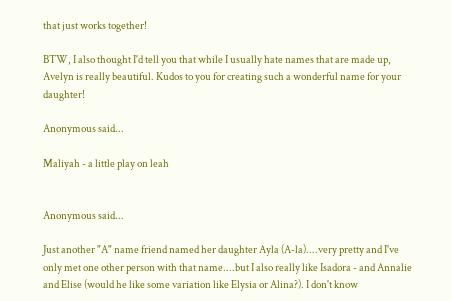that just works together!

BTW, I also thought I'd tell you that while I usually hate names that are made up, Avelyn is really beautiful. Kudos to you for creating such a wonderful name for your daughter!

Anonymous said...

Maliyah - a little play on leah


Anonymous said...

Just another "A" name friend named her daughter Ayla (A-la)....very pretty and I've only met one other person with that name....but I also really like Isadora - and Annalie and Elise (would he like some variation like Elysia or Alina?). I don't know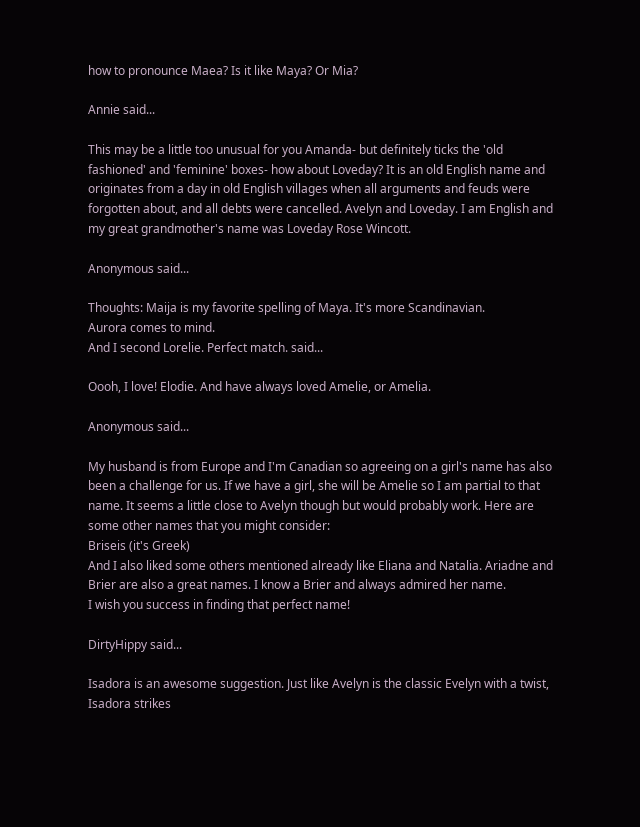how to pronounce Maea? Is it like Maya? Or Mia?

Annie said...

This may be a little too unusual for you Amanda- but definitely ticks the 'old fashioned' and 'feminine' boxes- how about Loveday? It is an old English name and originates from a day in old English villages when all arguments and feuds were forgotten about, and all debts were cancelled. Avelyn and Loveday. I am English and my great grandmother's name was Loveday Rose Wincott.

Anonymous said...

Thoughts: Maija is my favorite spelling of Maya. It's more Scandinavian.
Aurora comes to mind.
And I second Lorelie. Perfect match. said...

Oooh, I love! Elodie. And have always loved Amelie, or Amelia.

Anonymous said...

My husband is from Europe and I'm Canadian so agreeing on a girl's name has also been a challenge for us. If we have a girl, she will be Amelie so I am partial to that name. It seems a little close to Avelyn though but would probably work. Here are some other names that you might consider:
Briseis (it's Greek)
And I also liked some others mentioned already like Eliana and Natalia. Ariadne and Brier are also a great names. I know a Brier and always admired her name.
I wish you success in finding that perfect name!

DirtyHippy said...

Isadora is an awesome suggestion. Just like Avelyn is the classic Evelyn with a twist, Isadora strikes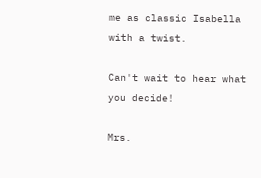me as classic Isabella with a twist.

Can't wait to hear what you decide!

Mrs.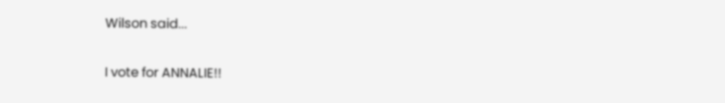Wilson said...

I vote for ANNALIE!!